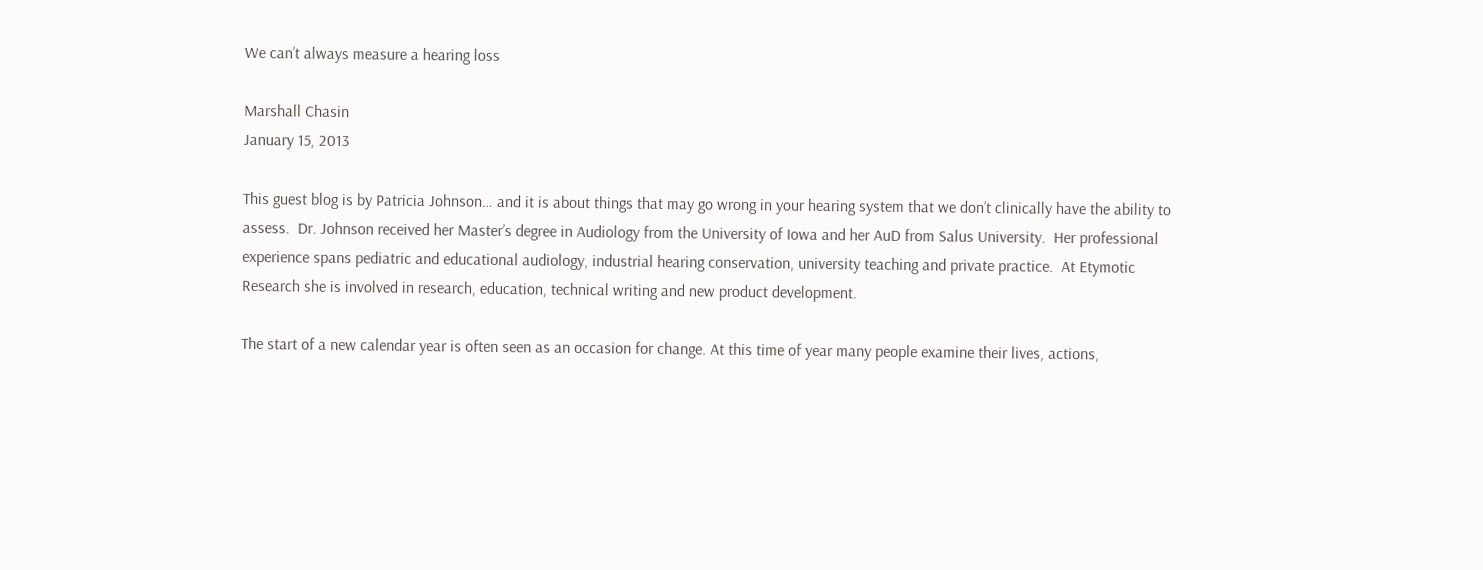We can’t always measure a hearing loss

Marshall Chasin
January 15, 2013

This guest blog is by Patricia Johnson… and it is about things that may go wrong in your hearing system that we don’t clinically have the ability to assess.  Dr. Johnson received her Master’s degree in Audiology from the University of Iowa and her AuD from Salus University.  Her professional experience spans pediatric and educational audiology, industrial hearing conservation, university teaching and private practice.  At Etymotic Research she is involved in research, education, technical writing and new product development.

The start of a new calendar year is often seen as an occasion for change. At this time of year many people examine their lives, actions,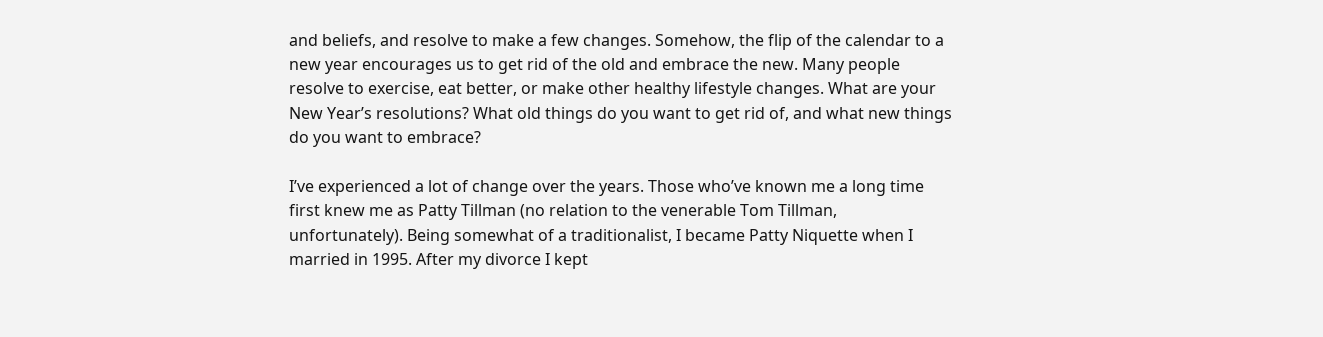and beliefs, and resolve to make a few changes. Somehow, the flip of the calendar to a new year encourages us to get rid of the old and embrace the new. Many people resolve to exercise, eat better, or make other healthy lifestyle changes. What are your New Year’s resolutions? What old things do you want to get rid of, and what new things do you want to embrace?

I’ve experienced a lot of change over the years. Those who’ve known me a long time first knew me as Patty Tillman (no relation to the venerable Tom Tillman, unfortunately). Being somewhat of a traditionalist, I became Patty Niquette when I married in 1995. After my divorce I kept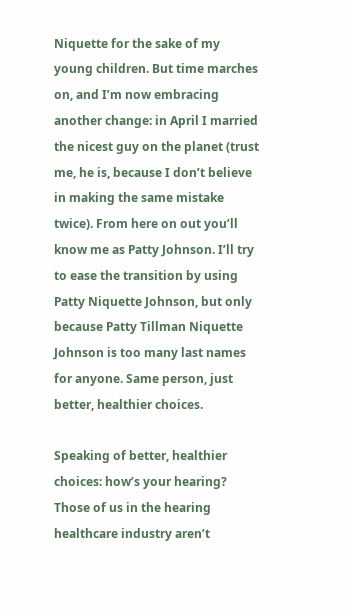Niquette for the sake of my young children. But time marches on, and I’m now embracing another change: in April I married the nicest guy on the planet (trust me, he is, because I don’t believe in making the same mistake twice). From here on out you’ll know me as Patty Johnson. I’ll try to ease the transition by using Patty Niquette Johnson, but only because Patty Tillman Niquette Johnson is too many last names for anyone. Same person, just better, healthier choices.

Speaking of better, healthier choices: how’s your hearing? Those of us in the hearing healthcare industry aren’t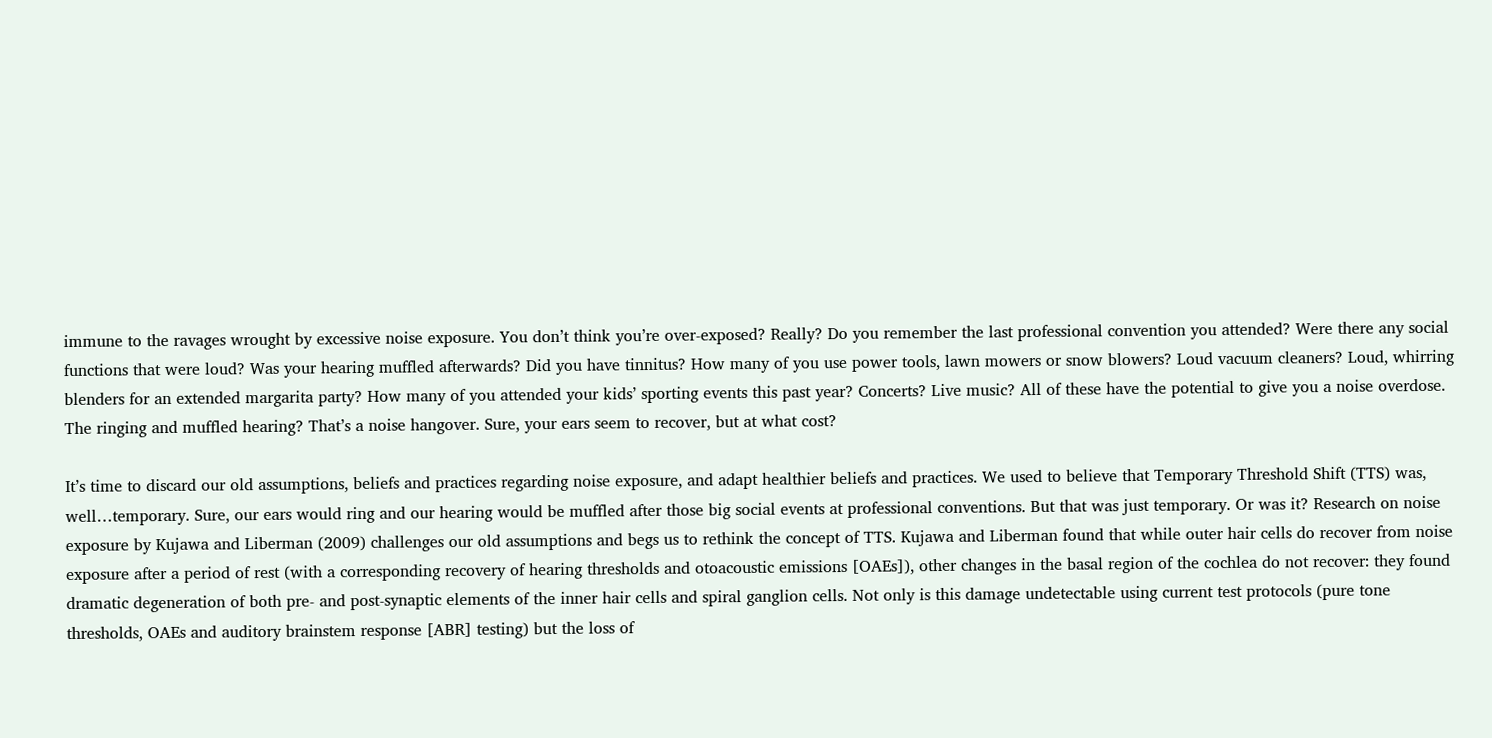immune to the ravages wrought by excessive noise exposure. You don’t think you’re over-exposed? Really? Do you remember the last professional convention you attended? Were there any social functions that were loud? Was your hearing muffled afterwards? Did you have tinnitus? How many of you use power tools, lawn mowers or snow blowers? Loud vacuum cleaners? Loud, whirring blenders for an extended margarita party? How many of you attended your kids’ sporting events this past year? Concerts? Live music? All of these have the potential to give you a noise overdose. The ringing and muffled hearing? That’s a noise hangover. Sure, your ears seem to recover, but at what cost?

It’s time to discard our old assumptions, beliefs and practices regarding noise exposure, and adapt healthier beliefs and practices. We used to believe that Temporary Threshold Shift (TTS) was, well…temporary. Sure, our ears would ring and our hearing would be muffled after those big social events at professional conventions. But that was just temporary. Or was it? Research on noise exposure by Kujawa and Liberman (2009) challenges our old assumptions and begs us to rethink the concept of TTS. Kujawa and Liberman found that while outer hair cells do recover from noise exposure after a period of rest (with a corresponding recovery of hearing thresholds and otoacoustic emissions [OAEs]), other changes in the basal region of the cochlea do not recover: they found dramatic degeneration of both pre- and post-synaptic elements of the inner hair cells and spiral ganglion cells. Not only is this damage undetectable using current test protocols (pure tone thresholds, OAEs and auditory brainstem response [ABR] testing) but the loss of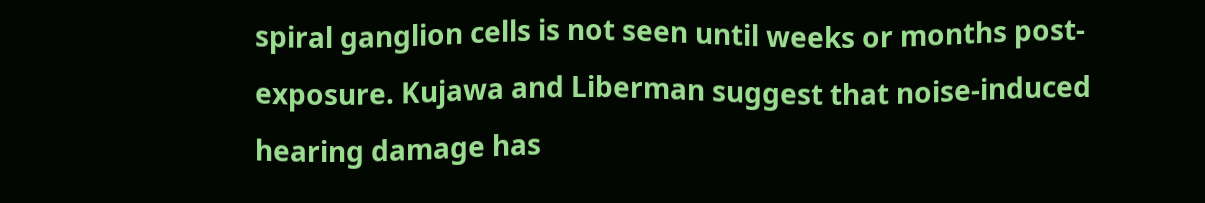spiral ganglion cells is not seen until weeks or months post-exposure. Kujawa and Liberman suggest that noise-induced hearing damage has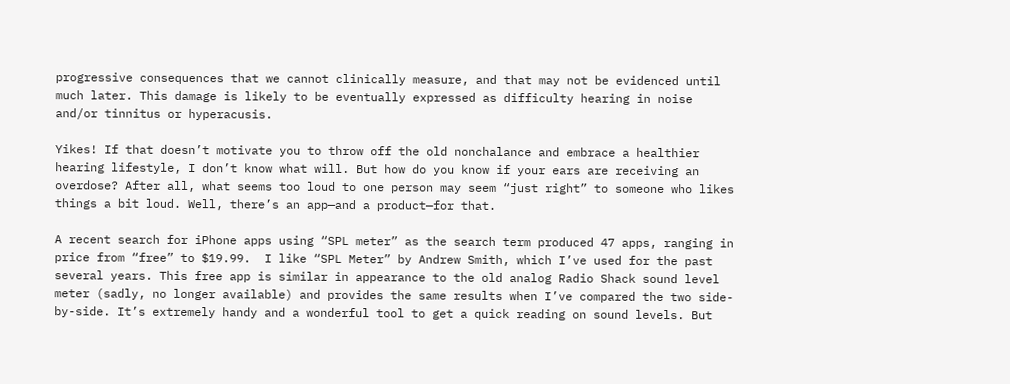progressive consequences that we cannot clinically measure, and that may not be evidenced until much later. This damage is likely to be eventually expressed as difficulty hearing in noise and/or tinnitus or hyperacusis.

Yikes! If that doesn’t motivate you to throw off the old nonchalance and embrace a healthier hearing lifestyle, I don’t know what will. But how do you know if your ears are receiving an overdose? After all, what seems too loud to one person may seem “just right” to someone who likes things a bit loud. Well, there’s an app—and a product—for that.

A recent search for iPhone apps using “SPL meter” as the search term produced 47 apps, ranging in price from “free” to $19.99.  I like “SPL Meter” by Andrew Smith, which I’ve used for the past several years. This free app is similar in appearance to the old analog Radio Shack sound level meter (sadly, no longer available) and provides the same results when I’ve compared the two side-by-side. It’s extremely handy and a wonderful tool to get a quick reading on sound levels. But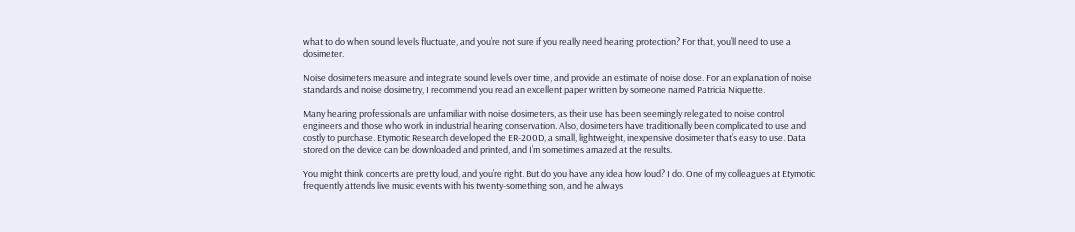what to do when sound levels fluctuate, and you’re not sure if you really need hearing protection? For that, you’ll need to use a dosimeter.

Noise dosimeters measure and integrate sound levels over time, and provide an estimate of noise dose. For an explanation of noise standards and noise dosimetry, I recommend you read an excellent paper written by someone named Patricia Niquette.

Many hearing professionals are unfamiliar with noise dosimeters, as their use has been seemingly relegated to noise control engineers and those who work in industrial hearing conservation. Also, dosimeters have traditionally been complicated to use and costly to purchase. Etymotic Research developed the ER-200D, a small, lightweight, inexpensive dosimeter that’s easy to use. Data stored on the device can be downloaded and printed, and I’m sometimes amazed at the results.

You might think concerts are pretty loud, and you’re right. But do you have any idea how loud? I do. One of my colleagues at Etymotic frequently attends live music events with his twenty-something son, and he always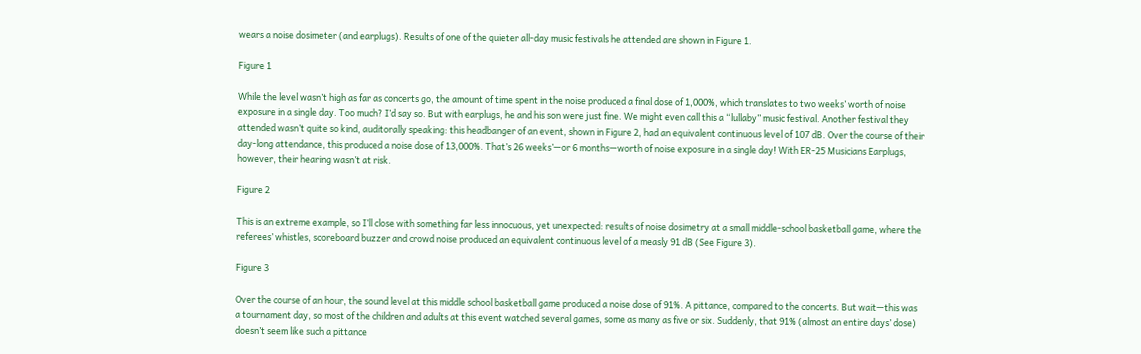wears a noise dosimeter (and earplugs). Results of one of the quieter all-day music festivals he attended are shown in Figure 1.

Figure 1

While the level wasn’t high as far as concerts go, the amount of time spent in the noise produced a final dose of 1,000%, which translates to two weeks’ worth of noise exposure in a single day. Too much? I’d say so. But with earplugs, he and his son were just fine. We might even call this a “lullaby” music festival. Another festival they attended wasn’t quite so kind, auditorally speaking: this headbanger of an event, shown in Figure 2, had an equivalent continuous level of 107 dB. Over the course of their day-long attendance, this produced a noise dose of 13,000%. That’s 26 weeks’—or 6 months—worth of noise exposure in a single day! With ER-25 Musicians Earplugs, however, their hearing wasn’t at risk.

Figure 2

This is an extreme example, so I’ll close with something far less innocuous, yet unexpected: results of noise dosimetry at a small middle-school basketball game, where the referees’ whistles, scoreboard buzzer and crowd noise produced an equivalent continuous level of a measly 91 dB (See Figure 3).

Figure 3

Over the course of an hour, the sound level at this middle school basketball game produced a noise dose of 91%. A pittance, compared to the concerts. But wait—this was a tournament day, so most of the children and adults at this event watched several games, some as many as five or six. Suddenly, that 91% (almost an entire days’ dose) doesn’t seem like such a pittance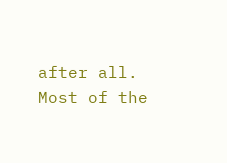after all.  Most of the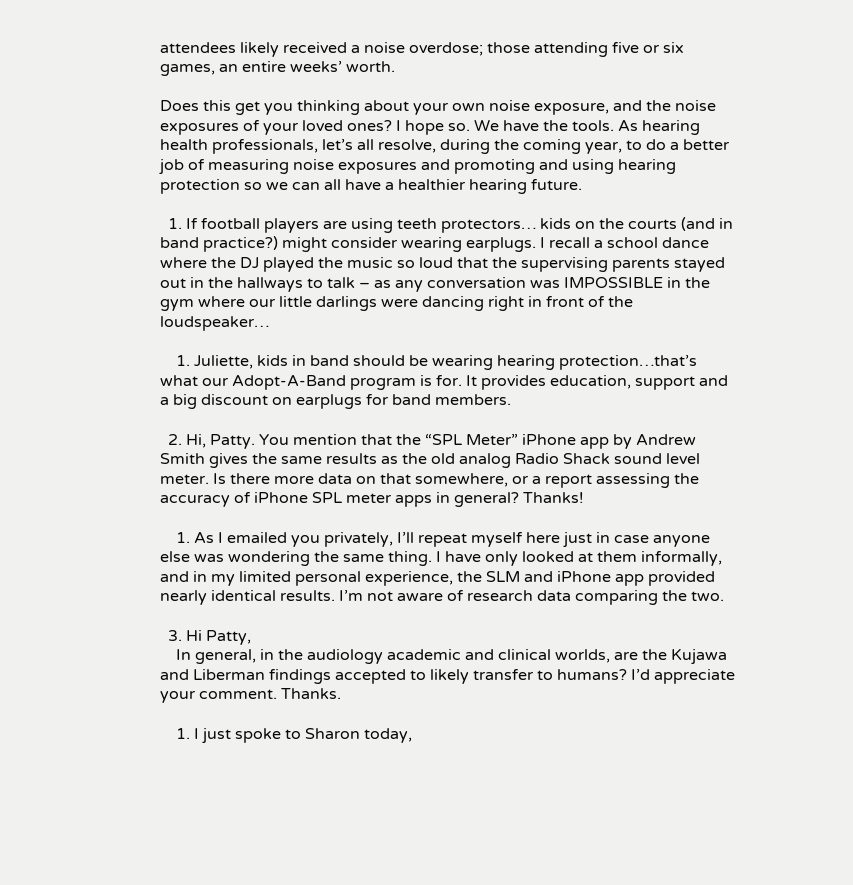attendees likely received a noise overdose; those attending five or six games, an entire weeks’ worth.

Does this get you thinking about your own noise exposure, and the noise exposures of your loved ones? I hope so. We have the tools. As hearing health professionals, let’s all resolve, during the coming year, to do a better job of measuring noise exposures and promoting and using hearing protection so we can all have a healthier hearing future.

  1. If football players are using teeth protectors… kids on the courts (and in band practice?) might consider wearing earplugs. I recall a school dance where the DJ played the music so loud that the supervising parents stayed out in the hallways to talk – as any conversation was IMPOSSIBLE in the gym where our little darlings were dancing right in front of the loudspeaker…

    1. Juliette, kids in band should be wearing hearing protection…that’s what our Adopt-A-Band program is for. It provides education, support and a big discount on earplugs for band members.

  2. Hi, Patty. You mention that the “SPL Meter” iPhone app by Andrew Smith gives the same results as the old analog Radio Shack sound level meter. Is there more data on that somewhere, or a report assessing the accuracy of iPhone SPL meter apps in general? Thanks!

    1. As I emailed you privately, I’ll repeat myself here just in case anyone else was wondering the same thing. I have only looked at them informally, and in my limited personal experience, the SLM and iPhone app provided nearly identical results. I’m not aware of research data comparing the two.

  3. Hi Patty,
    In general, in the audiology academic and clinical worlds, are the Kujawa and Liberman findings accepted to likely transfer to humans? I’d appreciate your comment. Thanks.

    1. I just spoke to Sharon today,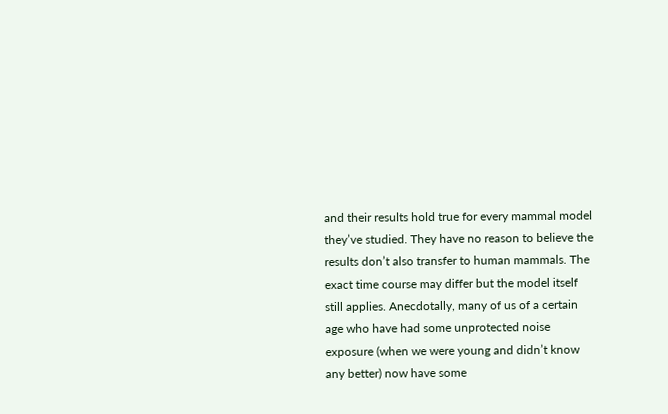and their results hold true for every mammal model they’ve studied. They have no reason to believe the results don’t also transfer to human mammals. The exact time course may differ but the model itself still applies. Anecdotally, many of us of a certain age who have had some unprotected noise exposure (when we were young and didn’t know any better) now have some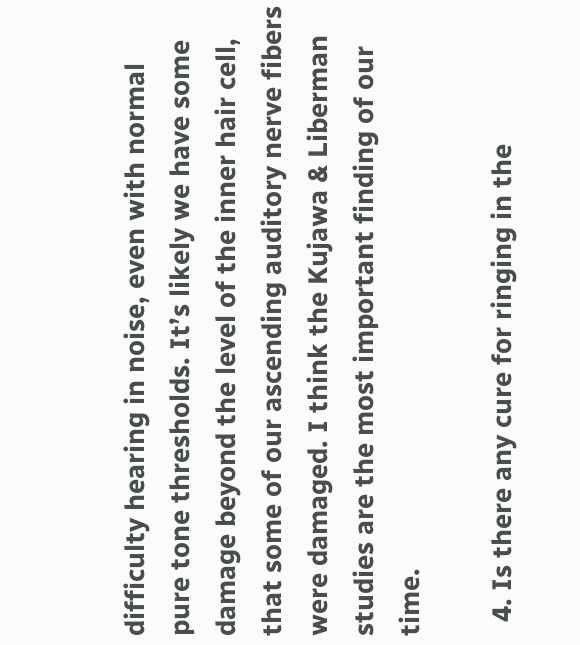difficulty hearing in noise, even with normal pure tone thresholds. It’s likely we have some damage beyond the level of the inner hair cell, that some of our ascending auditory nerve fibers were damaged. I think the Kujawa & Liberman studies are the most important finding of our time.

  4. Is there any cure for ringing in the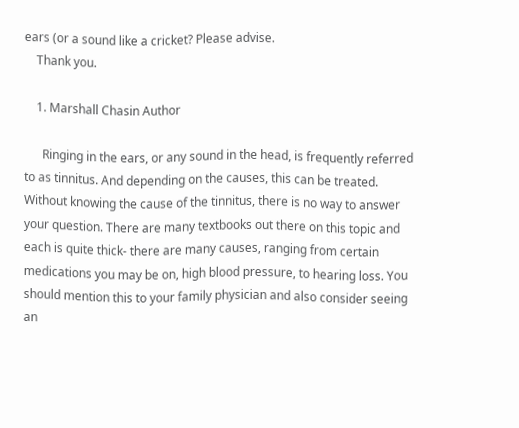ears (or a sound like a cricket? Please advise.
    Thank you.

    1. Marshall Chasin Author

      Ringing in the ears, or any sound in the head, is frequently referred to as tinnitus. And depending on the causes, this can be treated. Without knowing the cause of the tinnitus, there is no way to answer your question. There are many textbooks out there on this topic and each is quite thick- there are many causes, ranging from certain medications you may be on, high blood pressure, to hearing loss. You should mention this to your family physician and also consider seeing an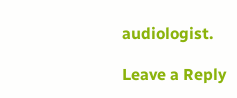audiologist.

Leave a Reply